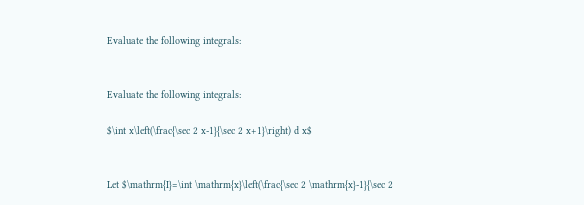Evaluate the following integrals:


Evaluate the following integrals:

$\int x\left(\frac{\sec 2 x-1}{\sec 2 x+1}\right) d x$


Let $\mathrm{I}=\int \mathrm{x}\left(\frac{\sec 2 \mathrm{x}-1}{\sec 2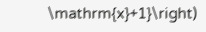\mathrm{x}+1}\right)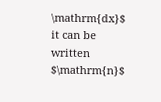\mathrm{dx}$ it can be written $\mathrm{n}$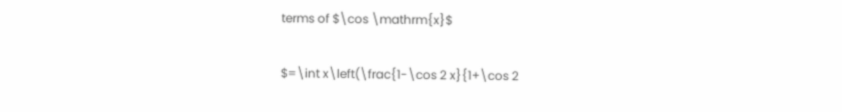terms of $\cos \mathrm{x}$

$=\int x\left(\frac{1-\cos 2 x}{1+\cos 2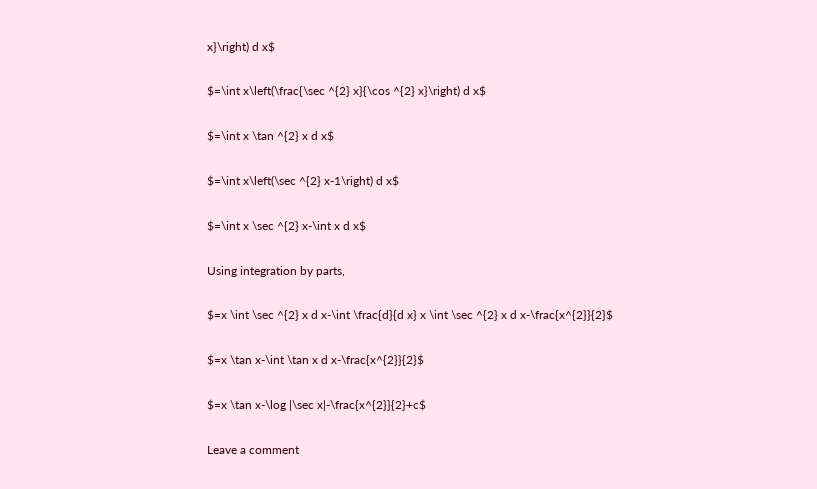x}\right) d x$

$=\int x\left(\frac{\sec ^{2} x}{\cos ^{2} x}\right) d x$

$=\int x \tan ^{2} x d x$

$=\int x\left(\sec ^{2} x-1\right) d x$

$=\int x \sec ^{2} x-\int x d x$

Using integration by parts,

$=x \int \sec ^{2} x d x-\int \frac{d}{d x} x \int \sec ^{2} x d x-\frac{x^{2}}{2}$

$=x \tan x-\int \tan x d x-\frac{x^{2}}{2}$

$=x \tan x-\log |\sec x|-\frac{x^{2}}{2}+c$

Leave a comment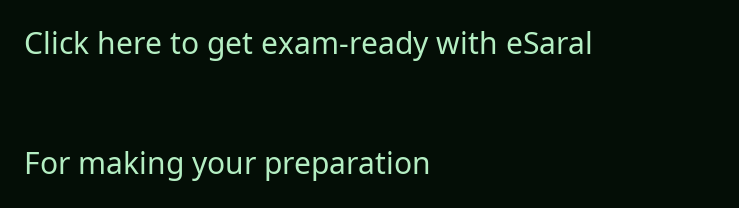Click here to get exam-ready with eSaral

For making your preparation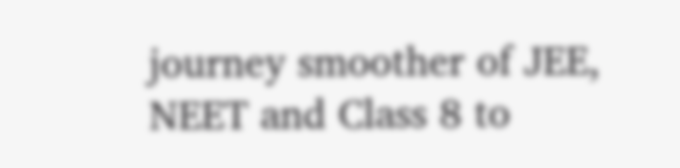journey smoother of JEE, NEET and Class 8 to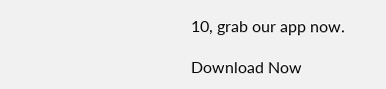10, grab our app now.

Download Now